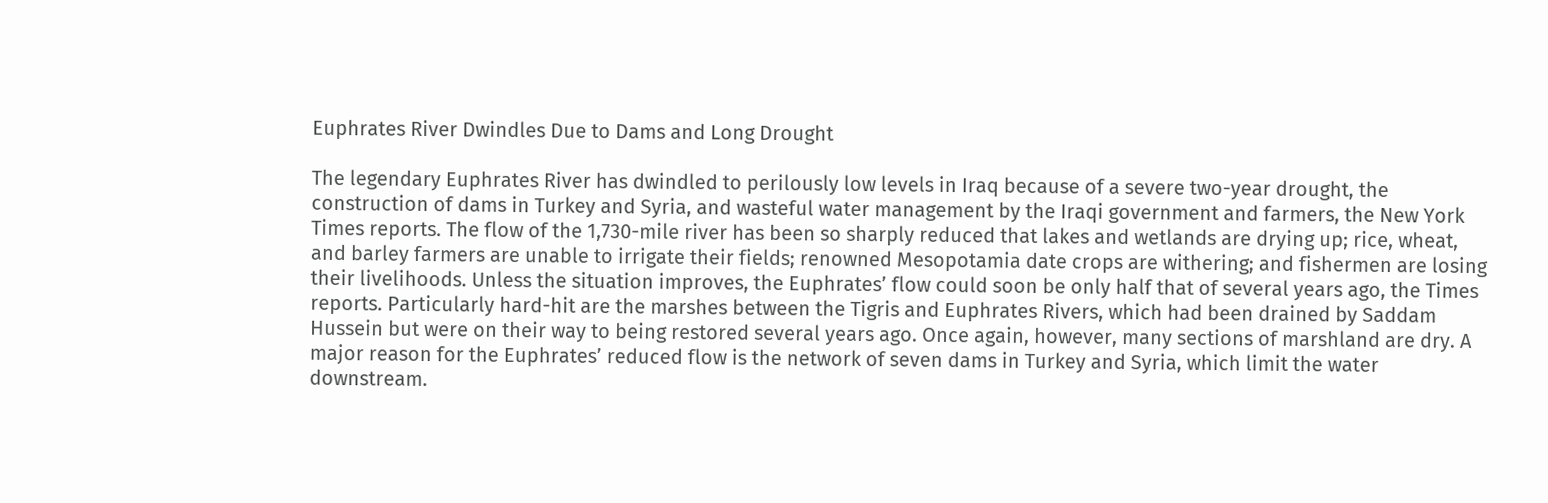Euphrates River Dwindles Due to Dams and Long Drought

The legendary Euphrates River has dwindled to perilously low levels in Iraq because of a severe two-year drought, the construction of dams in Turkey and Syria, and wasteful water management by the Iraqi government and farmers, the New York Times reports. The flow of the 1,730-mile river has been so sharply reduced that lakes and wetlands are drying up; rice, wheat, and barley farmers are unable to irrigate their fields; renowned Mesopotamia date crops are withering; and fishermen are losing their livelihoods. Unless the situation improves, the Euphrates’ flow could soon be only half that of several years ago, the Times reports. Particularly hard-hit are the marshes between the Tigris and Euphrates Rivers, which had been drained by Saddam Hussein but were on their way to being restored several years ago. Once again, however, many sections of marshland are dry. A major reason for the Euphrates’ reduced flow is the network of seven dams in Turkey and Syria, which limit the water downstream.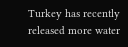Turkey has recently released more water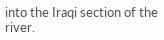into the Iraqi section of the river.